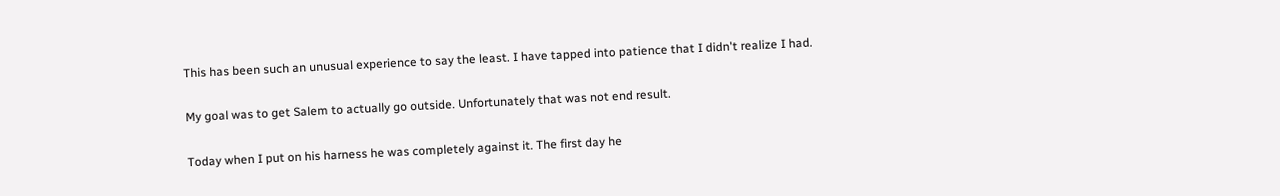This has been such an unusual experience to say the least. I have tapped into patience that I didn't realize I had.

My goal was to get Salem to actually go outside. Unfortunately that was not end result.

Today when I put on his harness he was completely against it. The first day he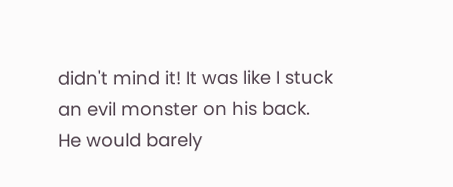didn't mind it! It was like I stuck an evil monster on his back. He would barely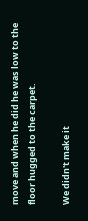move and when he did he was low to the floor hugged to the carpet.

We didn't make it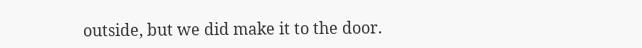outside, but we did make it to the door.